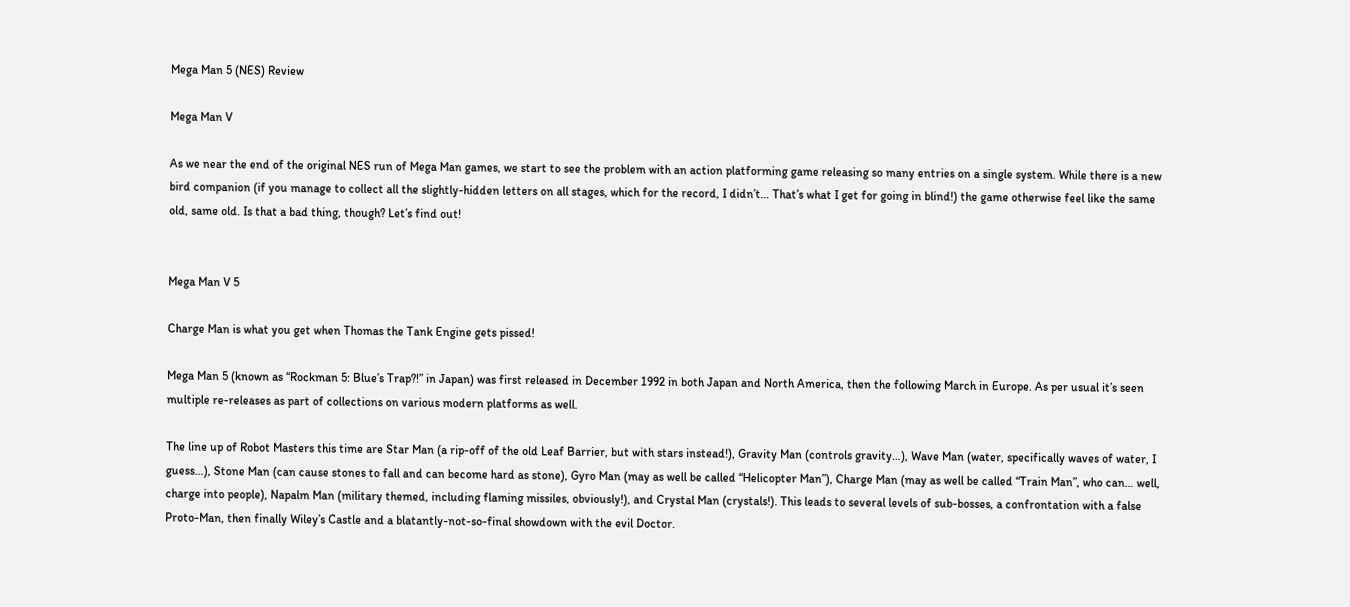Mega Man 5 (NES) Review

Mega Man V

As we near the end of the original NES run of Mega Man games, we start to see the problem with an action platforming game releasing so many entries on a single system. While there is a new bird companion (if you manage to collect all the slightly-hidden letters on all stages, which for the record, I didn’t… That’s what I get for going in blind!) the game otherwise feel like the same old, same old. Is that a bad thing, though? Let’s find out!


Mega Man V 5

Charge Man is what you get when Thomas the Tank Engine gets pissed!

Mega Man 5 (known as “Rockman 5: Blue’s Trap?!” in Japan) was first released in December 1992 in both Japan and North America, then the following March in Europe. As per usual it’s seen multiple re-releases as part of collections on various modern platforms as well.

The line up of Robot Masters this time are Star Man (a rip-off of the old Leaf Barrier, but with stars instead!), Gravity Man (controls gravity…), Wave Man (water, specifically waves of water, I guess…), Stone Man (can cause stones to fall and can become hard as stone), Gyro Man (may as well be called “Helicopter Man”), Charge Man (may as well be called “Train Man”, who can… well, charge into people), Napalm Man (military themed, including flaming missiles, obviously!), and Crystal Man (crystals!). This leads to several levels of sub-bosses, a confrontation with a false Proto-Man, then finally Wiley’s Castle and a blatantly-not-so-final showdown with the evil Doctor.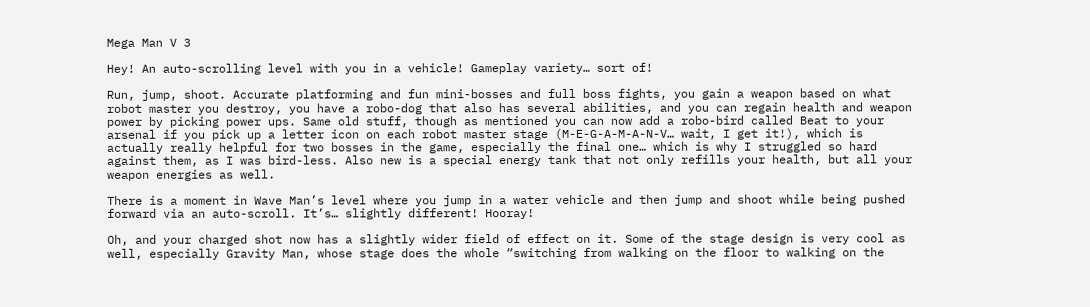Mega Man V 3

Hey! An auto-scrolling level with you in a vehicle! Gameplay variety… sort of!

Run, jump, shoot. Accurate platforming and fun mini-bosses and full boss fights, you gain a weapon based on what robot master you destroy, you have a robo-dog that also has several abilities, and you can regain health and weapon power by picking power ups. Same old stuff, though as mentioned you can now add a robo-bird called Beat to your arsenal if you pick up a letter icon on each robot master stage (M-E-G-A-M-A-N-V… wait, I get it!), which is actually really helpful for two bosses in the game, especially the final one… which is why I struggled so hard against them, as I was bird-less. Also new is a special energy tank that not only refills your health, but all your weapon energies as well.

There is a moment in Wave Man’s level where you jump in a water vehicle and then jump and shoot while being pushed forward via an auto-scroll. It’s… slightly different! Hooray!

Oh, and your charged shot now has a slightly wider field of effect on it. Some of the stage design is very cool as well, especially Gravity Man, whose stage does the whole “switching from walking on the floor to walking on the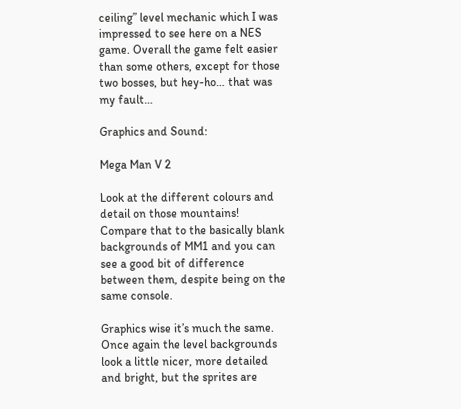ceiling” level mechanic which I was impressed to see here on a NES game. Overall the game felt easier than some others, except for those two bosses, but hey-ho… that was my fault…

Graphics and Sound:

Mega Man V 2

Look at the different colours and detail on those mountains! Compare that to the basically blank backgrounds of MM1 and you can see a good bit of difference between them, despite being on the same console.

Graphics wise it’s much the same. Once again the level backgrounds look a little nicer, more detailed and bright, but the sprites are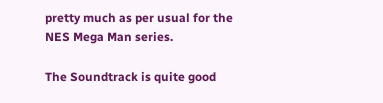pretty much as per usual for the NES Mega Man series.

The Soundtrack is quite good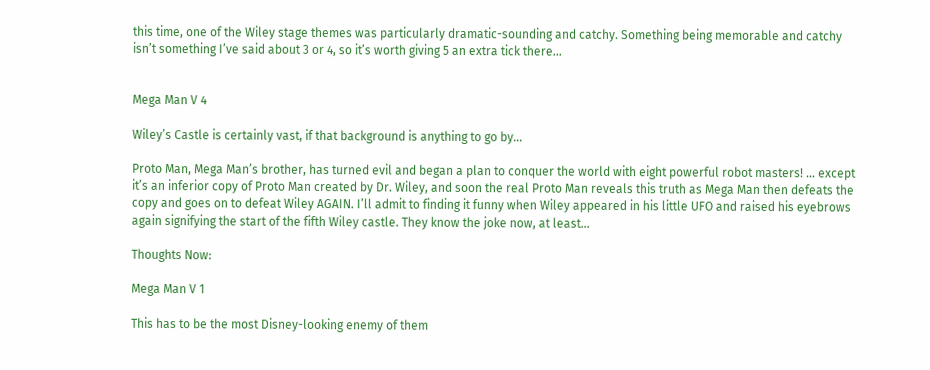this time, one of the Wiley stage themes was particularly dramatic-sounding and catchy. Something being memorable and catchy isn’t something I’ve said about 3 or 4, so it’s worth giving 5 an extra tick there…


Mega Man V 4

Wiley’s Castle is certainly vast, if that background is anything to go by…

Proto Man, Mega Man’s brother, has turned evil and began a plan to conquer the world with eight powerful robot masters! … except it’s an inferior copy of Proto Man created by Dr. Wiley, and soon the real Proto Man reveals this truth as Mega Man then defeats the copy and goes on to defeat Wiley AGAIN. I’ll admit to finding it funny when Wiley appeared in his little UFO and raised his eyebrows again signifying the start of the fifth Wiley castle. They know the joke now, at least…

Thoughts Now:

Mega Man V 1

This has to be the most Disney-looking enemy of them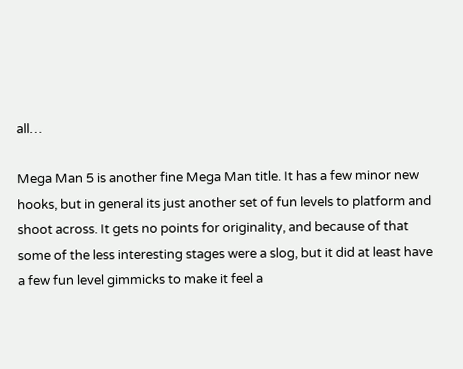all…

Mega Man 5 is another fine Mega Man title. It has a few minor new hooks, but in general its just another set of fun levels to platform and shoot across. It gets no points for originality, and because of that some of the less interesting stages were a slog, but it did at least have a few fun level gimmicks to make it feel a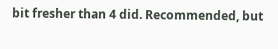bit fresher than 4 did. Recommended, but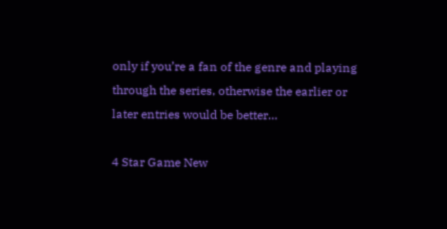only if you’re a fan of the genre and playing through the series, otherwise the earlier or later entries would be better…

4 Star Game New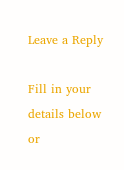Leave a Reply

Fill in your details below or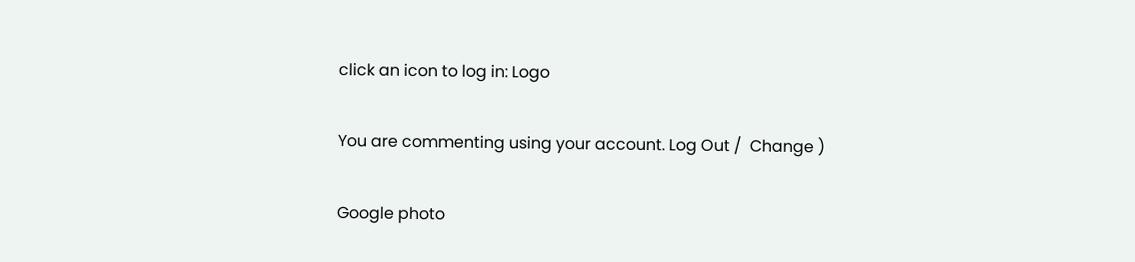click an icon to log in: Logo

You are commenting using your account. Log Out /  Change )

Google photo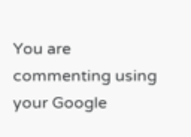You are commenting using your Google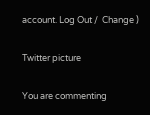account. Log Out /  Change )

Twitter picture

You are commenting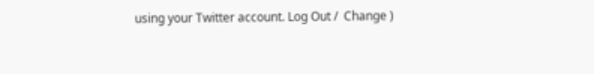using your Twitter account. Log Out /  Change )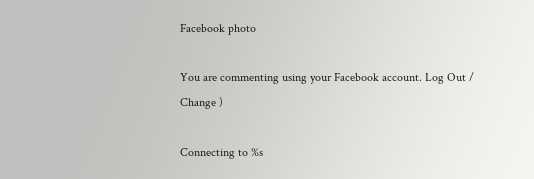Facebook photo

You are commenting using your Facebook account. Log Out /  Change )

Connecting to %s